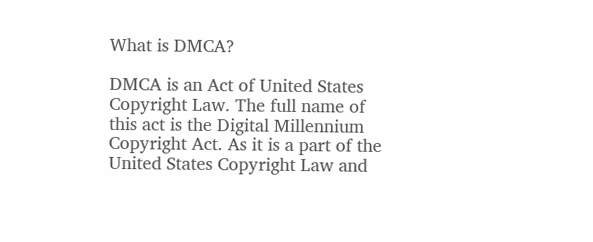What is DMCA?

DMCA is an Act of United States Copyright Law. The full name of this act is the Digital Millennium Copyright Act. As it is a part of the United States Copyright Law and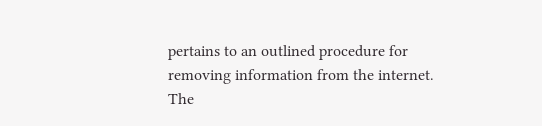pertains to an outlined procedure for removing information from the internet. The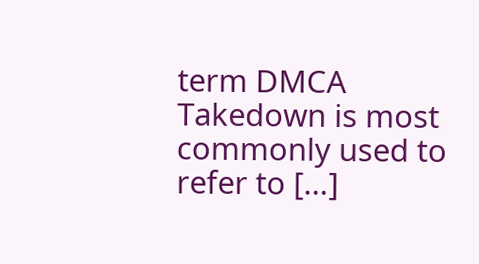term DMCA Takedown is most commonly used to refer to […]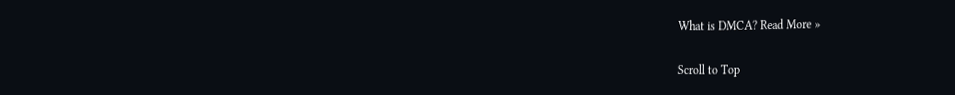What is DMCA? Read More »

Scroll to Top